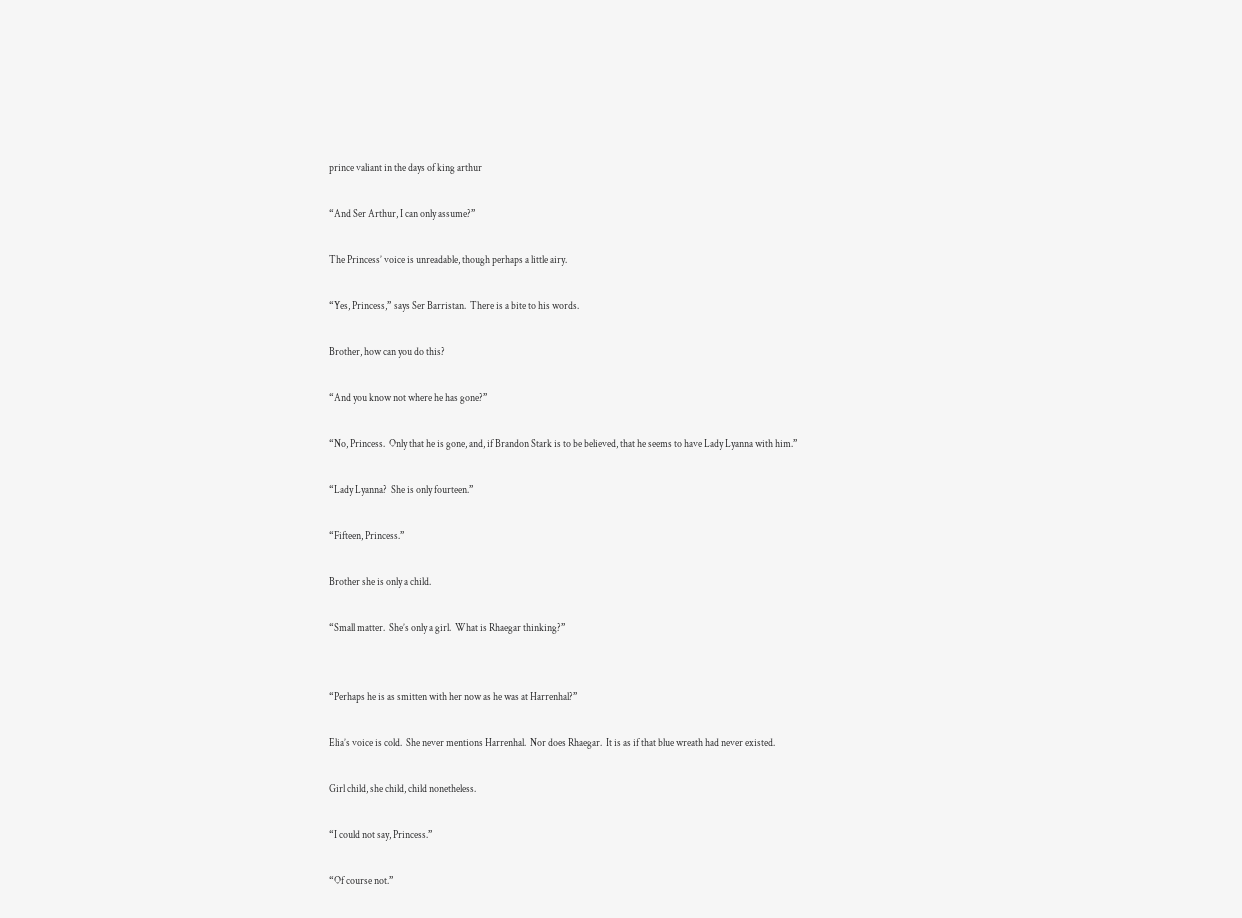prince valiant in the days of king arthur

“And Ser Arthur, I can only assume?”

The Princess’ voice is unreadable, though perhaps a little airy.

“Yes, Princess,” says Ser Barristan.  There is a bite to his words.

Brother, how can you do this?

“And you know not where he has gone?”

“No, Princess.  Only that he is gone, and, if Brandon Stark is to be believed, that he seems to have Lady Lyanna with him.”

“Lady Lyanna?  She is only fourteen.”

“Fifteen, Princess.”

Brother she is only a child.

“Small matter.  She’s only a girl.  What is Rhaegar thinking?”


“Perhaps he is as smitten with her now as he was at Harrenhal?”

Elia’s voice is cold.  She never mentions Harrenhal.  Nor does Rhaegar.  It is as if that blue wreath had never existed.

Girl child, she child, child nonetheless.

“I could not say, Princess.”

“Of course not.”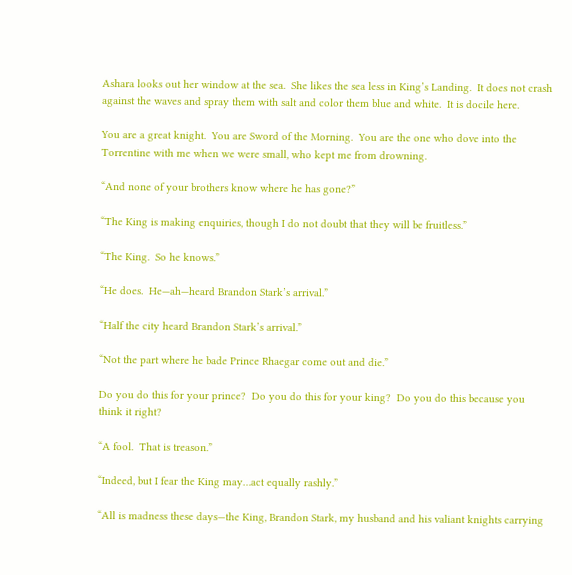Ashara looks out her window at the sea.  She likes the sea less in King’s Landing.  It does not crash against the waves and spray them with salt and color them blue and white.  It is docile here.

You are a great knight.  You are Sword of the Morning.  You are the one who dove into the Torrentine with me when we were small, who kept me from drowning.

“And none of your brothers know where he has gone?”

“The King is making enquiries, though I do not doubt that they will be fruitless.”

“The King.  So he knows.”

“He does.  He—ah—heard Brandon Stark’s arrival.”

“Half the city heard Brandon Stark’s arrival.”

“Not the part where he bade Prince Rhaegar come out and die.”

Do you do this for your prince?  Do you do this for your king?  Do you do this because you think it right?

“A fool.  That is treason.”

“Indeed, but I fear the King may…act equally rashly.”

“All is madness these days—the King, Brandon Stark, my husband and his valiant knights carrying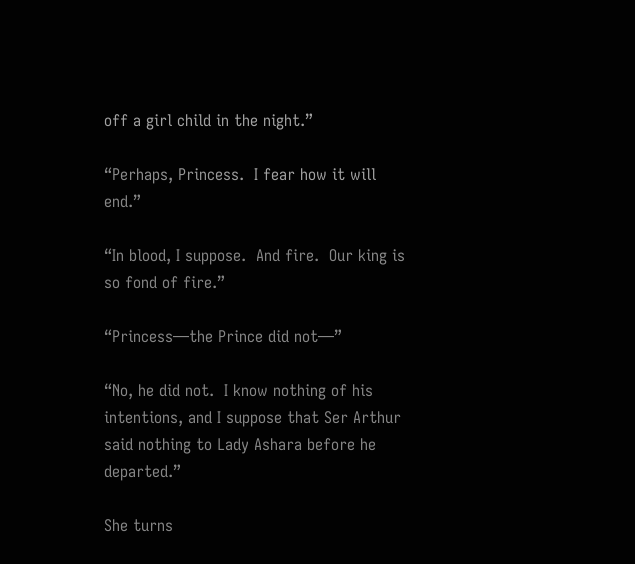off a girl child in the night.”

“Perhaps, Princess.  I fear how it will end.”

“In blood, I suppose.  And fire.  Our king is so fond of fire.”

“Princess—the Prince did not—”

“No, he did not.  I know nothing of his intentions, and I suppose that Ser Arthur said nothing to Lady Ashara before he departed.”

She turns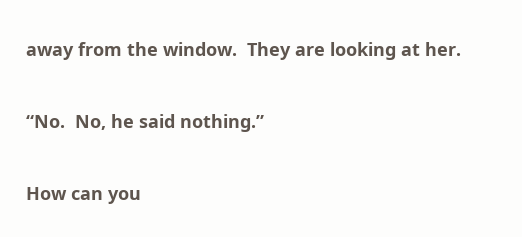away from the window.  They are looking at her.

“No.  No, he said nothing.”

How can you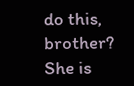do this, brother?  She is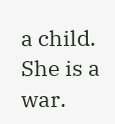a child.  She is a war.